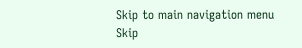Skip to main navigation menu Skip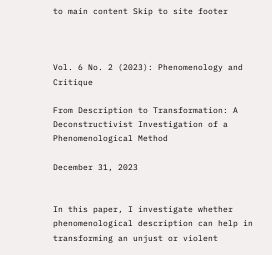to main content Skip to site footer



Vol. 6 No. 2 (2023): Phenomenology and Critique

From Description to Transformation: A Deconstructivist Investigation of a Phenomenological Method

December 31, 2023


In this paper, I investigate whether phenomenological description can help in transforming an unjust or violent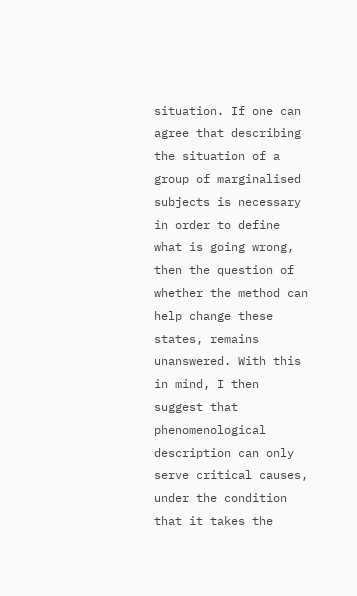situation. If one can agree that describing the situation of a group of marginalised subjects is necessary in order to define what is going wrong, then the question of whether the method can help change these states, remains unanswered. With this in mind, I then suggest that phenomenological description can only serve critical causes, under the condition that it takes the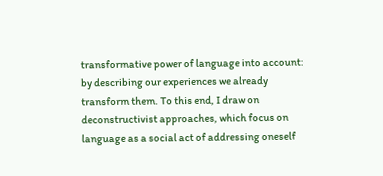transformative power of language into account: by describing our experiences we already transform them. To this end, I draw on deconstructivist approaches, which focus on language as a social act of addressing oneself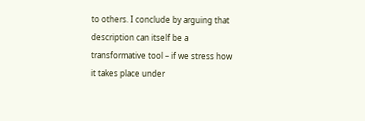to others. I conclude by arguing that description can itself be a transformative tool – if we stress how it takes place under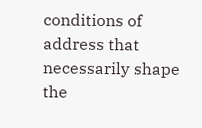conditions of address that necessarily shape the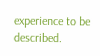experience to be described.